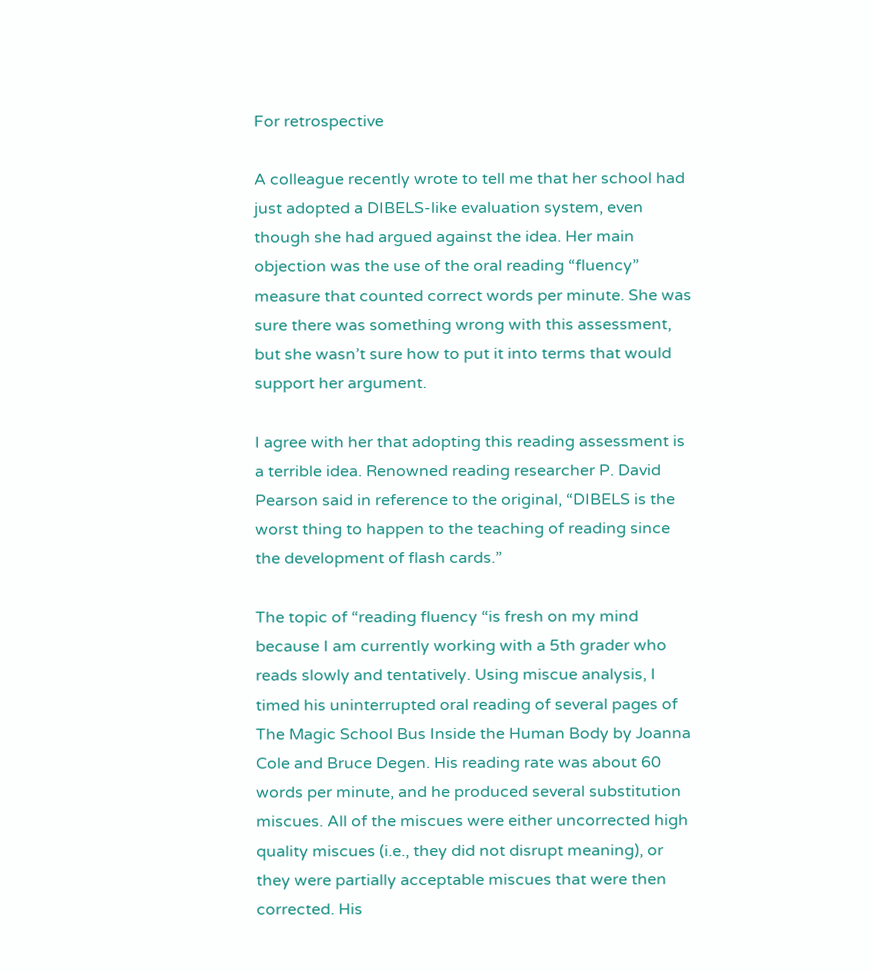For retrospective

A colleague recently wrote to tell me that her school had just adopted a DIBELS-like evaluation system, even though she had argued against the idea. Her main objection was the use of the oral reading “fluency” measure that counted correct words per minute. She was sure there was something wrong with this assessment, but she wasn’t sure how to put it into terms that would support her argument.

I agree with her that adopting this reading assessment is a terrible idea. Renowned reading researcher P. David Pearson said in reference to the original, “DIBELS is the worst thing to happen to the teaching of reading since the development of flash cards.”

The topic of “reading fluency “is fresh on my mind because I am currently working with a 5th grader who reads slowly and tentatively. Using miscue analysis, I timed his uninterrupted oral reading of several pages of The Magic School Bus Inside the Human Body by Joanna Cole and Bruce Degen. His reading rate was about 60 words per minute, and he produced several substitution miscues. All of the miscues were either uncorrected high quality miscues (i.e., they did not disrupt meaning), or they were partially acceptable miscues that were then corrected. His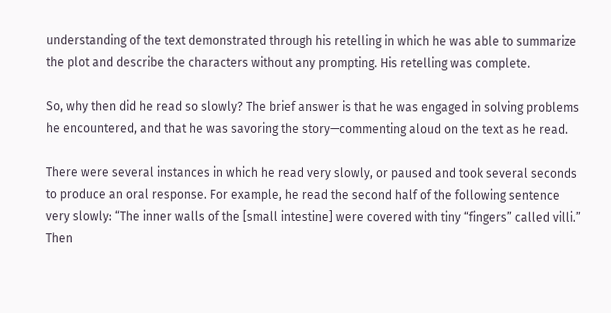understanding of the text demonstrated through his retelling in which he was able to summarize the plot and describe the characters without any prompting. His retelling was complete.

So, why then did he read so slowly? The brief answer is that he was engaged in solving problems he encountered, and that he was savoring the story—commenting aloud on the text as he read.

There were several instances in which he read very slowly, or paused and took several seconds to produce an oral response. For example, he read the second half of the following sentence very slowly: “The inner walls of the [small intestine] were covered with tiny “fingers” called villi.” Then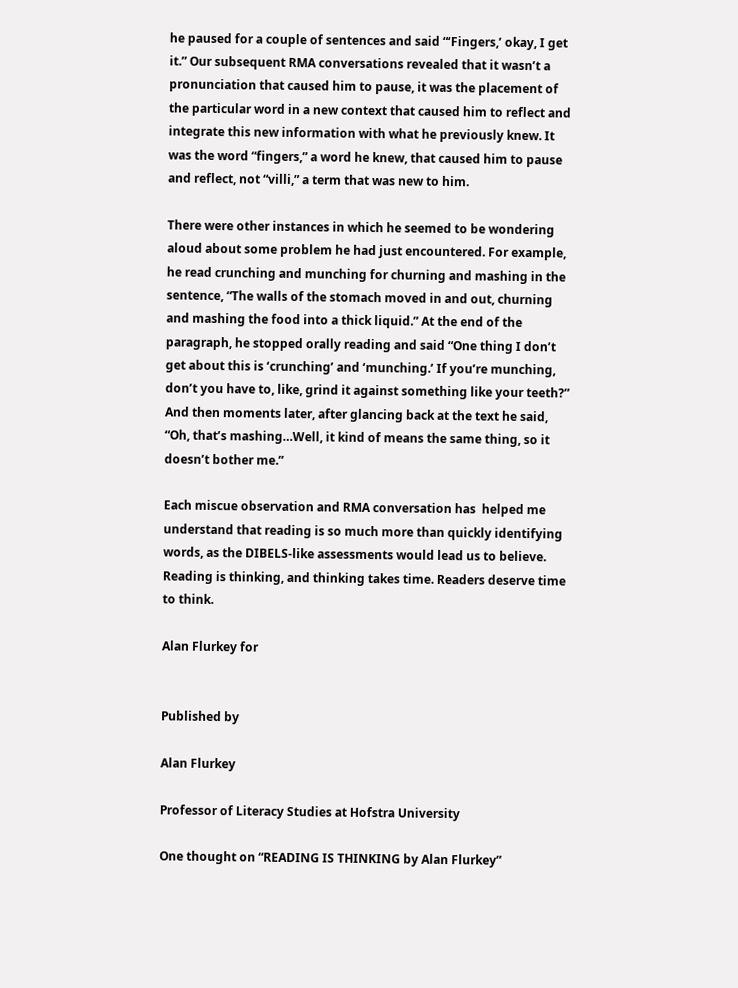he paused for a couple of sentences and said “‘Fingers,’ okay, I get it.” Our subsequent RMA conversations revealed that it wasn’t a pronunciation that caused him to pause, it was the placement of the particular word in a new context that caused him to reflect and integrate this new information with what he previously knew. It was the word “fingers,” a word he knew, that caused him to pause and reflect, not “villi,” a term that was new to him.

There were other instances in which he seemed to be wondering aloud about some problem he had just encountered. For example, he read crunching and munching for churning and mashing in the sentence, “The walls of the stomach moved in and out, churning and mashing the food into a thick liquid.” At the end of the paragraph, he stopped orally reading and said “One thing I don’t get about this is ‘crunching’ and ‘munching.’ If you’re munching, don’t you have to, like, grind it against something like your teeth?” And then moments later, after glancing back at the text he said, “Oh, that’s mashing…Well, it kind of means the same thing, so it doesn’t bother me.”

Each miscue observation and RMA conversation has  helped me understand that reading is so much more than quickly identifying words, as the DIBELS-like assessments would lead us to believe. Reading is thinking, and thinking takes time. Readers deserve time to think.

Alan Flurkey for


Published by

Alan Flurkey

Professor of Literacy Studies at Hofstra University

One thought on “READING IS THINKING by Alan Flurkey”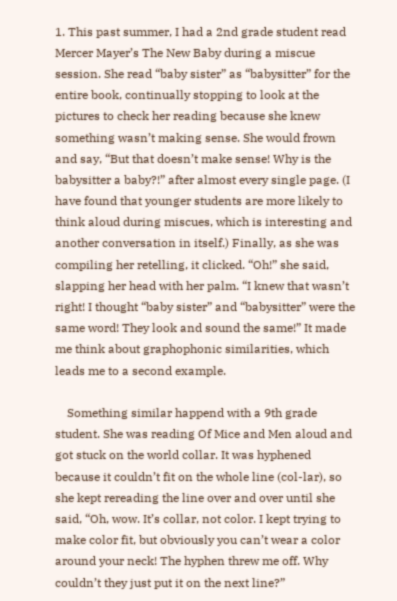1. This past summer, I had a 2nd grade student read Mercer Mayer’s The New Baby during a miscue session. She read “baby sister” as “babysitter” for the entire book, continually stopping to look at the pictures to check her reading because she knew something wasn’t making sense. She would frown and say, “But that doesn’t make sense! Why is the babysitter a baby?!” after almost every single page. (I have found that younger students are more likely to think aloud during miscues, which is interesting and another conversation in itself.) Finally, as she was compiling her retelling, it clicked. “Oh!” she said, slapping her head with her palm. “I knew that wasn’t right! I thought “baby sister” and “babysitter” were the same word! They look and sound the same!” It made me think about graphophonic similarities, which leads me to a second example.

    Something similar happend with a 9th grade student. She was reading Of Mice and Men aloud and got stuck on the world collar. It was hyphened because it couldn’t fit on the whole line (col-lar), so she kept rereading the line over and over until she said, “Oh, wow. It’s collar, not color. I kept trying to make color fit, but obviously you can’t wear a color around your neck! The hyphen threw me off. Why couldn’t they just put it on the next line?”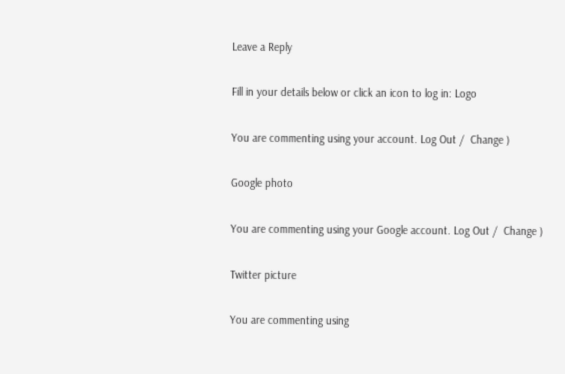Leave a Reply

Fill in your details below or click an icon to log in: Logo

You are commenting using your account. Log Out /  Change )

Google photo

You are commenting using your Google account. Log Out /  Change )

Twitter picture

You are commenting using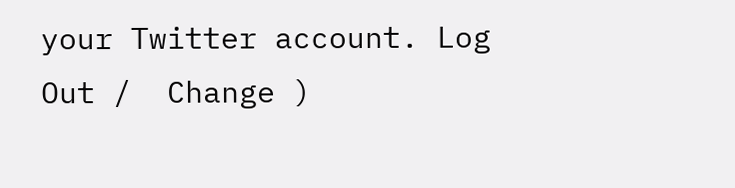your Twitter account. Log Out /  Change )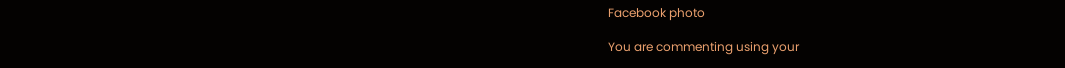Facebook photo

You are commenting using your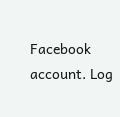Facebook account. Log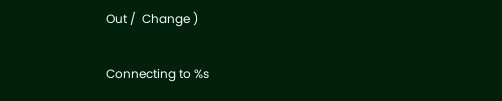Out /  Change )

Connecting to %s